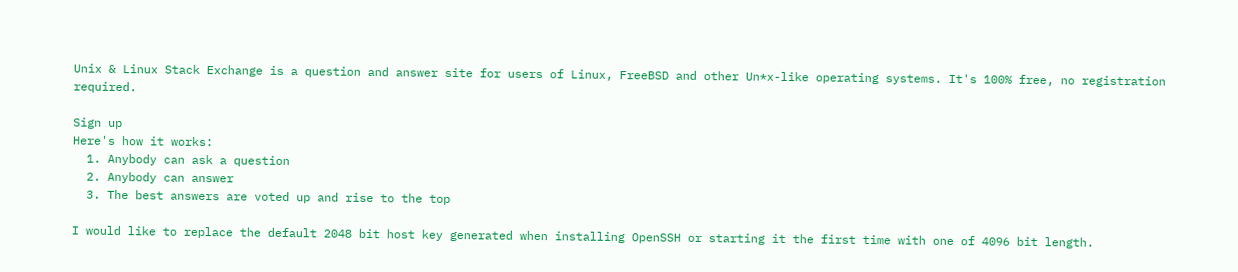Unix & Linux Stack Exchange is a question and answer site for users of Linux, FreeBSD and other Un*x-like operating systems. It's 100% free, no registration required.

Sign up
Here's how it works:
  1. Anybody can ask a question
  2. Anybody can answer
  3. The best answers are voted up and rise to the top

I would like to replace the default 2048 bit host key generated when installing OpenSSH or starting it the first time with one of 4096 bit length.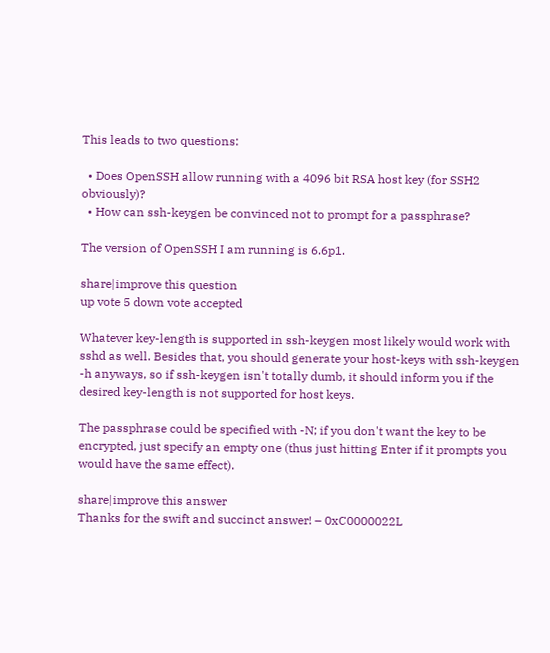This leads to two questions:

  • Does OpenSSH allow running with a 4096 bit RSA host key (for SSH2 obviously)?
  • How can ssh-keygen be convinced not to prompt for a passphrase?

The version of OpenSSH I am running is 6.6p1.

share|improve this question
up vote 5 down vote accepted

Whatever key-length is supported in ssh-keygen most likely would work with sshd as well. Besides that, you should generate your host-keys with ssh-keygen -h anyways, so if ssh-keygen isn't totally dumb, it should inform you if the desired key-length is not supported for host keys.

The passphrase could be specified with -N; if you don't want the key to be encrypted, just specify an empty one (thus just hitting Enter if it prompts you would have the same effect).

share|improve this answer
Thanks for the swift and succinct answer! – 0xC0000022L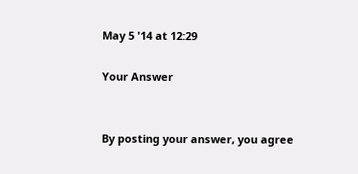May 5 '14 at 12:29

Your Answer


By posting your answer, you agree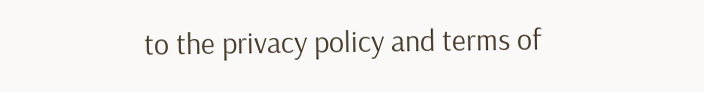to the privacy policy and terms of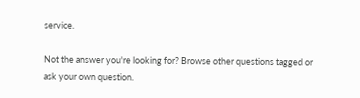service.

Not the answer you're looking for? Browse other questions tagged or ask your own question.